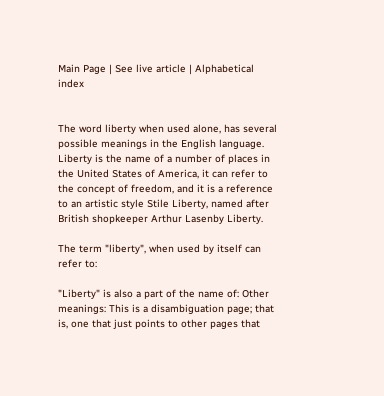Main Page | See live article | Alphabetical index


The word liberty when used alone, has several possible meanings in the English language. Liberty is the name of a number of places in the United States of America, it can refer to the concept of freedom, and it is a reference to an artistic style Stile Liberty, named after British shopkeeper Arthur Lasenby Liberty.

The term "liberty", when used by itself can refer to:

"Liberty" is also a part of the name of: Other meanings: This is a disambiguation page; that is, one that just points to other pages that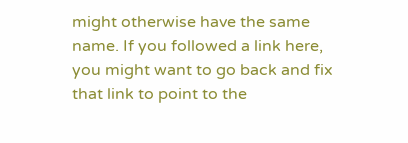might otherwise have the same name. If you followed a link here, you might want to go back and fix that link to point to the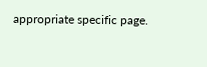appropriate specific page.